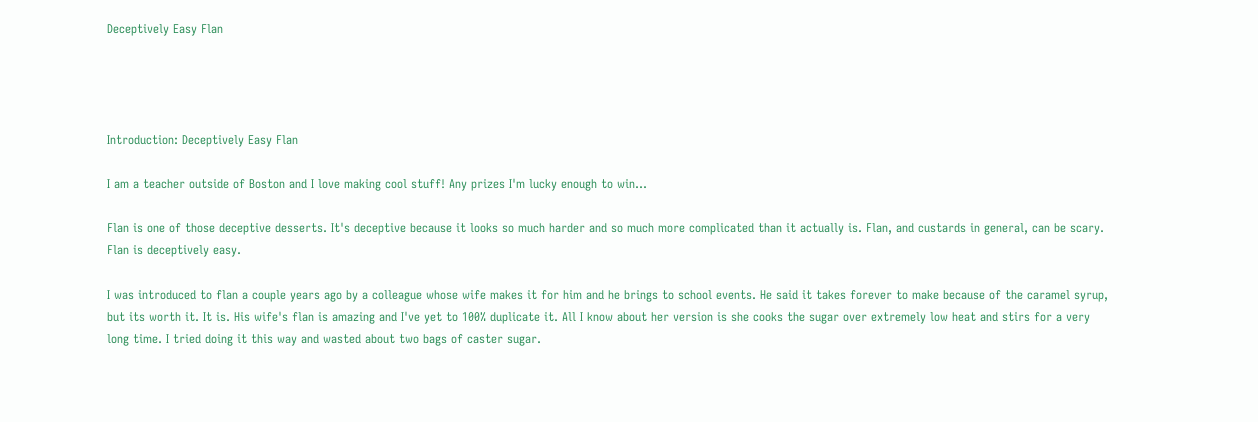Deceptively Easy Flan




Introduction: Deceptively Easy Flan

I am a teacher outside of Boston and I love making cool stuff! Any prizes I'm lucky enough to win...

Flan is one of those deceptive desserts. It's deceptive because it looks so much harder and so much more complicated than it actually is. Flan, and custards in general, can be scary. Flan is deceptively easy.

I was introduced to flan a couple years ago by a colleague whose wife makes it for him and he brings to school events. He said it takes forever to make because of the caramel syrup, but its worth it. It is. His wife's flan is amazing and I've yet to 100% duplicate it. All I know about her version is she cooks the sugar over extremely low heat and stirs for a very long time. I tried doing it this way and wasted about two bags of caster sugar.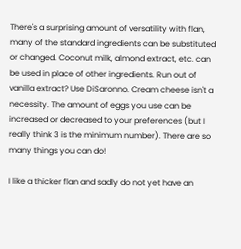There's a surprising amount of versatility with flan, many of the standard ingredients can be substituted or changed. Coconut milk, almond extract, etc. can be used in place of other ingredients. Run out of vanilla extract? Use DiSaronno. Cream cheese isn't a necessity. The amount of eggs you use can be increased or decreased to your preferences (but I really think 3 is the minimum number). There are so many things you can do!

I like a thicker flan and sadly do not yet have an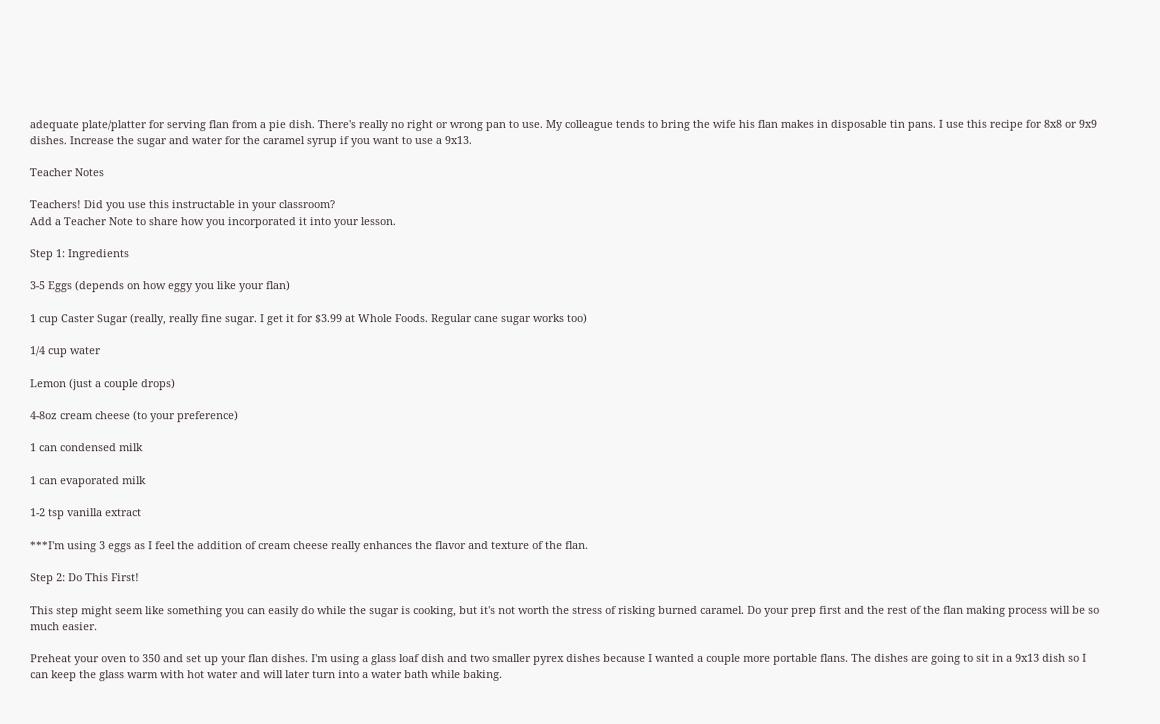adequate plate/platter for serving flan from a pie dish. There's really no right or wrong pan to use. My colleague tends to bring the wife his flan makes in disposable tin pans. I use this recipe for 8x8 or 9x9 dishes. Increase the sugar and water for the caramel syrup if you want to use a 9x13.

Teacher Notes

Teachers! Did you use this instructable in your classroom?
Add a Teacher Note to share how you incorporated it into your lesson.

Step 1: Ingredients

3-5 Eggs (depends on how eggy you like your flan)

1 cup Caster Sugar (really, really fine sugar. I get it for $3.99 at Whole Foods. Regular cane sugar works too)

1/4 cup water

Lemon (just a couple drops)

4-8oz cream cheese (to your preference)

1 can condensed milk

1 can evaporated milk

1-2 tsp vanilla extract

***I'm using 3 eggs as I feel the addition of cream cheese really enhances the flavor and texture of the flan.

Step 2: Do This First!

This step might seem like something you can easily do while the sugar is cooking, but it's not worth the stress of risking burned caramel. Do your prep first and the rest of the flan making process will be so much easier.

Preheat your oven to 350 and set up your flan dishes. I'm using a glass loaf dish and two smaller pyrex dishes because I wanted a couple more portable flans. The dishes are going to sit in a 9x13 dish so I can keep the glass warm with hot water and will later turn into a water bath while baking.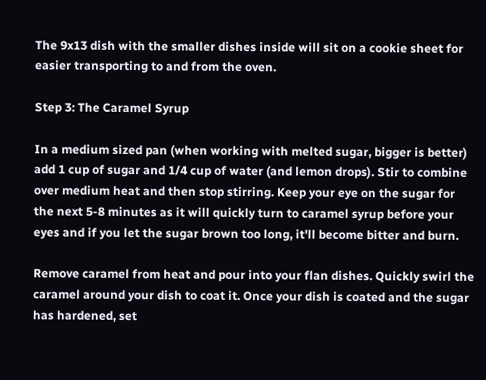The 9x13 dish with the smaller dishes inside will sit on a cookie sheet for easier transporting to and from the oven.

Step 3: The Caramel Syrup

In a medium sized pan (when working with melted sugar, bigger is better) add 1 cup of sugar and 1/4 cup of water (and lemon drops). Stir to combine over medium heat and then stop stirring. Keep your eye on the sugar for the next 5-8 minutes as it will quickly turn to caramel syrup before your eyes and if you let the sugar brown too long, it'll become bitter and burn.

Remove caramel from heat and pour into your flan dishes. Quickly swirl the caramel around your dish to coat it. Once your dish is coated and the sugar has hardened, set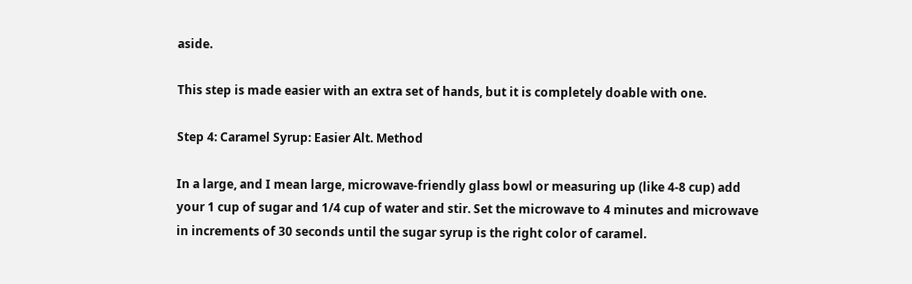aside.

This step is made easier with an extra set of hands, but it is completely doable with one.

Step 4: Caramel Syrup: Easier Alt. Method

In a large, and I mean large, microwave-friendly glass bowl or measuring up (like 4-8 cup) add your 1 cup of sugar and 1/4 cup of water and stir. Set the microwave to 4 minutes and microwave in increments of 30 seconds until the sugar syrup is the right color of caramel.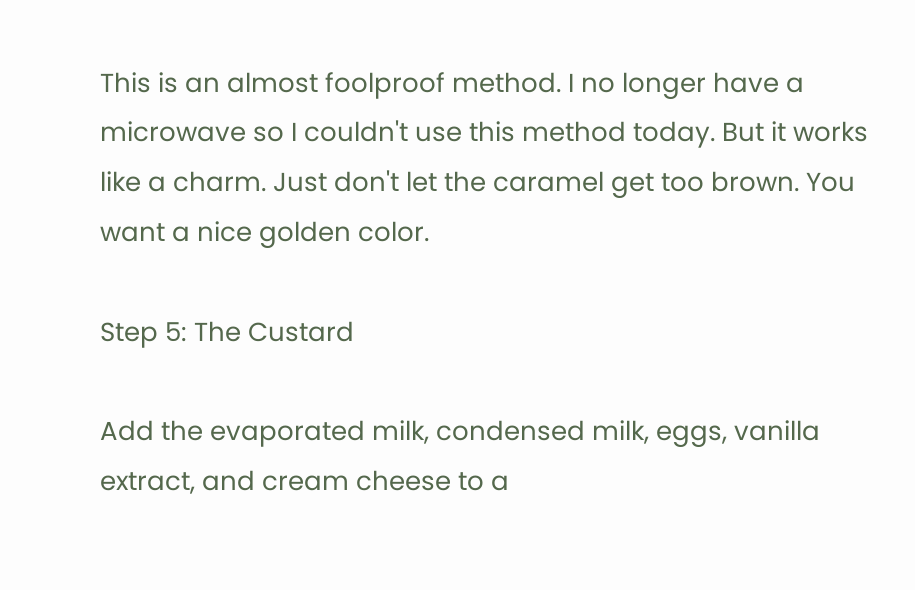This is an almost foolproof method. I no longer have a microwave so I couldn't use this method today. But it works like a charm. Just don't let the caramel get too brown. You want a nice golden color.

Step 5: The Custard

Add the evaporated milk, condensed milk, eggs, vanilla extract, and cream cheese to a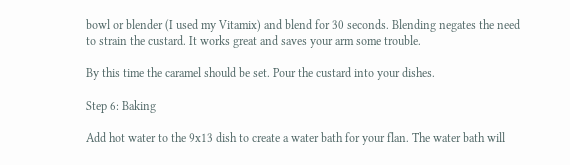bowl or blender (I used my Vitamix) and blend for 30 seconds. Blending negates the need to strain the custard. It works great and saves your arm some trouble.

By this time the caramel should be set. Pour the custard into your dishes.

Step 6: Baking

Add hot water to the 9x13 dish to create a water bath for your flan. The water bath will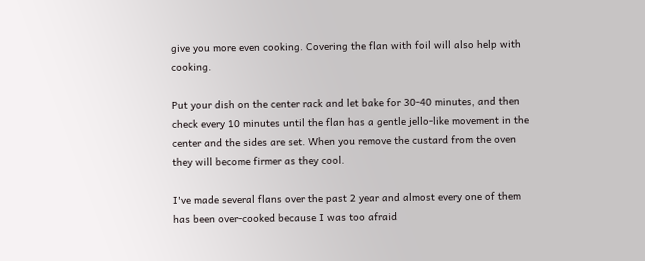give you more even cooking. Covering the flan with foil will also help with cooking.

Put your dish on the center rack and let bake for 30-40 minutes, and then check every 10 minutes until the flan has a gentle jello-like movement in the center and the sides are set. When you remove the custard from the oven they will become firmer as they cool.

I've made several flans over the past 2 year and almost every one of them has been over-cooked because I was too afraid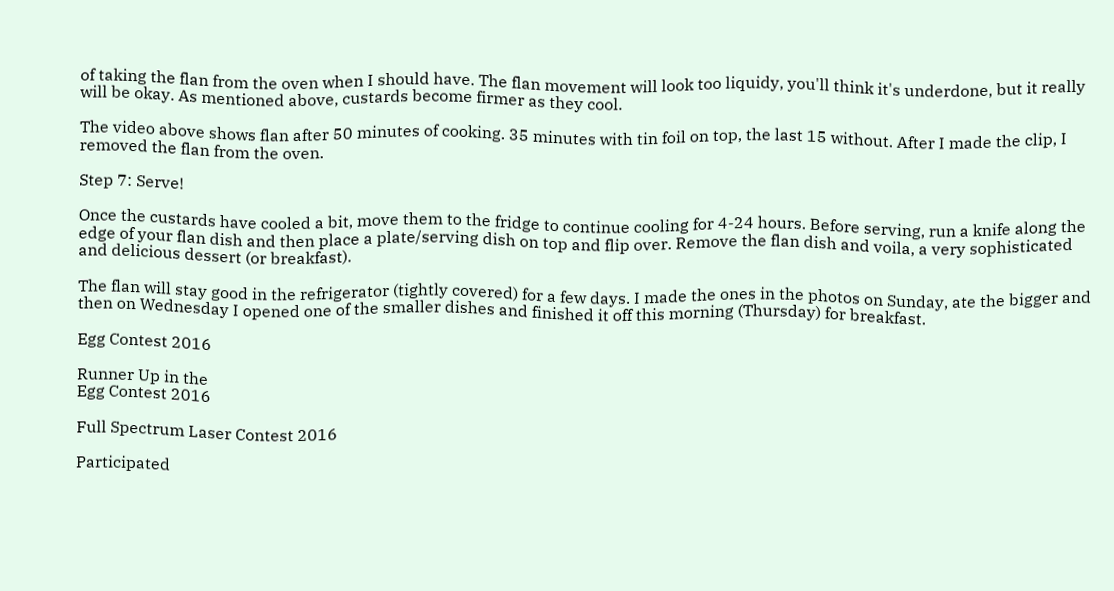of taking the flan from the oven when I should have. The flan movement will look too liquidy, you'll think it's underdone, but it really will be okay. As mentioned above, custards become firmer as they cool.

The video above shows flan after 50 minutes of cooking. 35 minutes with tin foil on top, the last 15 without. After I made the clip, I removed the flan from the oven.

Step 7: Serve!

Once the custards have cooled a bit, move them to the fridge to continue cooling for 4-24 hours. Before serving, run a knife along the edge of your flan dish and then place a plate/serving dish on top and flip over. Remove the flan dish and voila, a very sophisticated and delicious dessert (or breakfast).

The flan will stay good in the refrigerator (tightly covered) for a few days. I made the ones in the photos on Sunday, ate the bigger and then on Wednesday I opened one of the smaller dishes and finished it off this morning (Thursday) for breakfast.

Egg Contest 2016

Runner Up in the
Egg Contest 2016

Full Spectrum Laser Contest 2016

Participated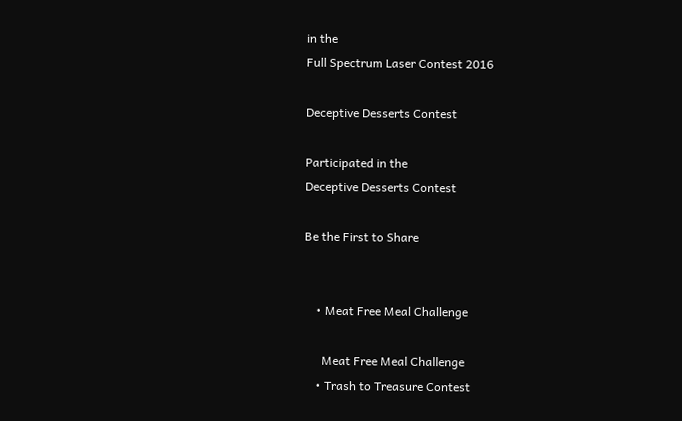in the
Full Spectrum Laser Contest 2016

Deceptive Desserts Contest

Participated in the
Deceptive Desserts Contest

Be the First to Share


    • Meat Free Meal Challenge

      Meat Free Meal Challenge
    • Trash to Treasure Contest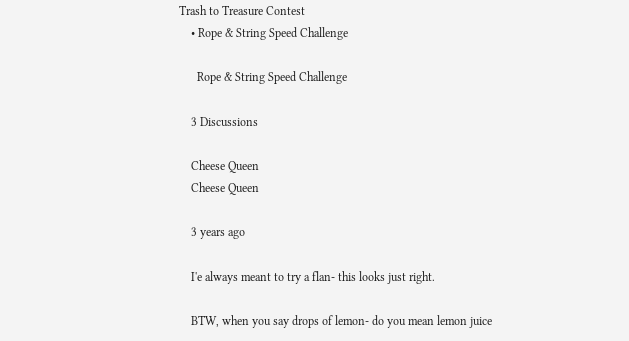Trash to Treasure Contest
    • Rope & String Speed Challenge

      Rope & String Speed Challenge

    3 Discussions

    Cheese Queen
    Cheese Queen

    3 years ago

    I'e always meant to try a flan- this looks just right.

    BTW, when you say drops of lemon- do you mean lemon juice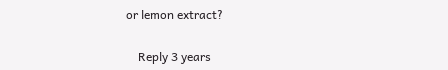or lemon extract?


    Reply 3 years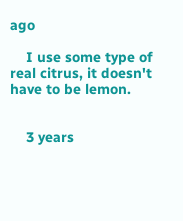ago

    I use some type of real citrus, it doesn't have to be lemon.


    3 years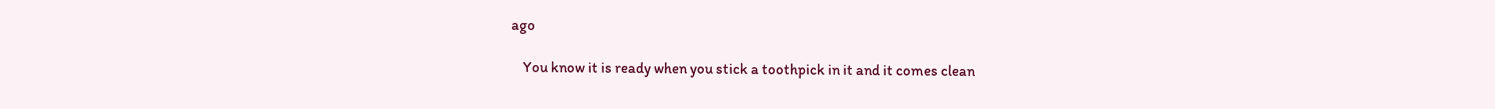ago

    You know it is ready when you stick a toothpick in it and it comes clean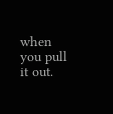when you pull it out.